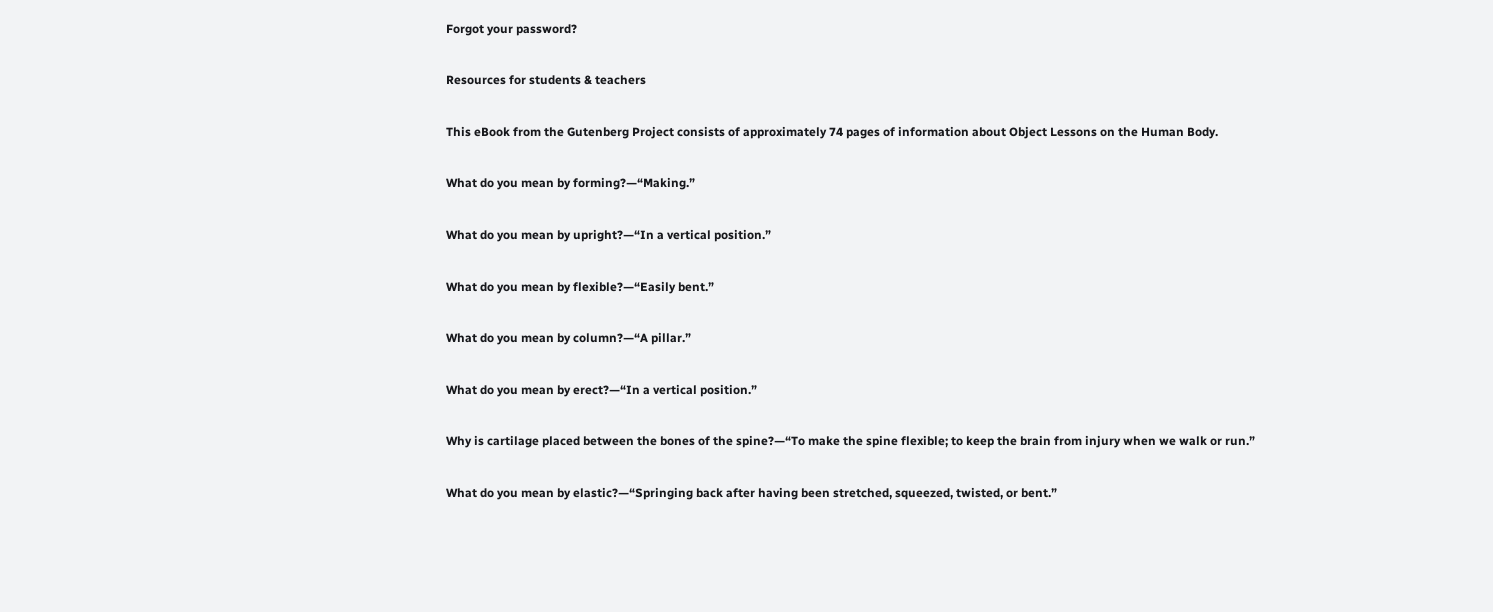Forgot your password?

Resources for students & teachers

This eBook from the Gutenberg Project consists of approximately 74 pages of information about Object Lessons on the Human Body.

What do you mean by forming?—“Making.”

What do you mean by upright?—“In a vertical position.”

What do you mean by flexible?—“Easily bent.”

What do you mean by column?—“A pillar.”

What do you mean by erect?—“In a vertical position.”

Why is cartilage placed between the bones of the spine?—“To make the spine flexible; to keep the brain from injury when we walk or run.”

What do you mean by elastic?—“Springing back after having been stretched, squeezed, twisted, or bent.”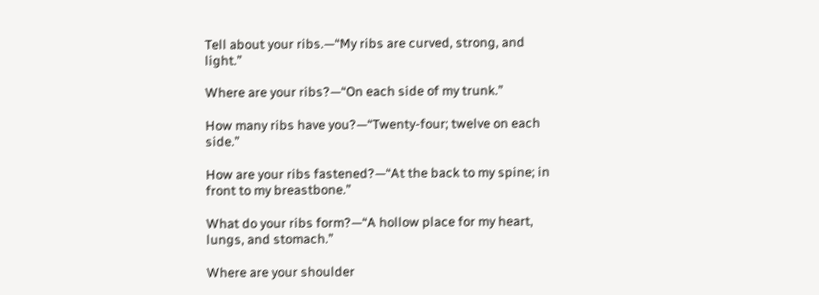Tell about your ribs.—“My ribs are curved, strong, and light.”

Where are your ribs?—“On each side of my trunk.”

How many ribs have you?—“Twenty-four; twelve on each side.”

How are your ribs fastened?—“At the back to my spine; in front to my breastbone.”

What do your ribs form?—“A hollow place for my heart, lungs, and stomach.”

Where are your shoulder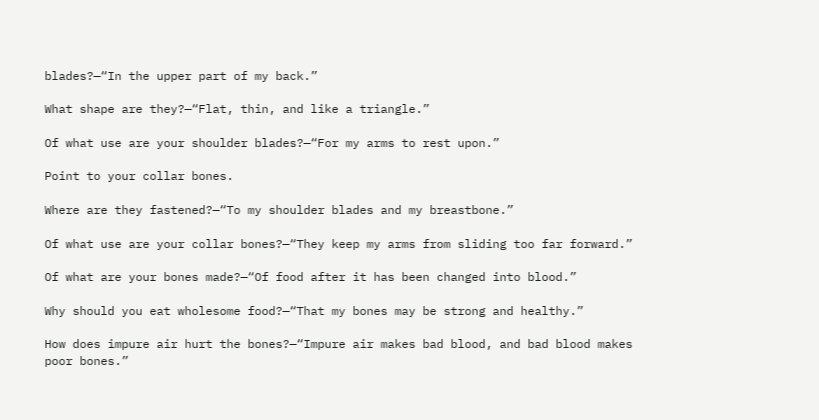blades?—“In the upper part of my back.”

What shape are they?—“Flat, thin, and like a triangle.”

Of what use are your shoulder blades?—“For my arms to rest upon.”

Point to your collar bones.

Where are they fastened?—“To my shoulder blades and my breastbone.”

Of what use are your collar bones?—“They keep my arms from sliding too far forward.”

Of what are your bones made?—“Of food after it has been changed into blood.”

Why should you eat wholesome food?—“That my bones may be strong and healthy.”

How does impure air hurt the bones?—“Impure air makes bad blood, and bad blood makes poor bones.”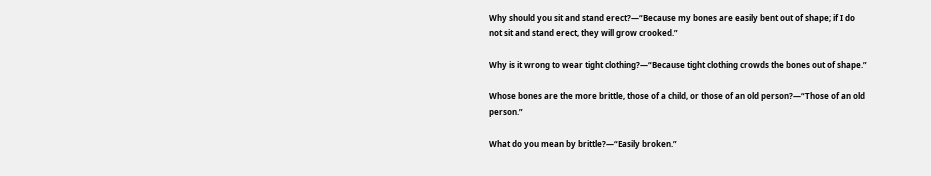Why should you sit and stand erect?—“Because my bones are easily bent out of shape; if I do not sit and stand erect, they will grow crooked.”

Why is it wrong to wear tight clothing?—“Because tight clothing crowds the bones out of shape.”

Whose bones are the more brittle, those of a child, or those of an old person?—“Those of an old person.”

What do you mean by brittle?—“Easily broken.”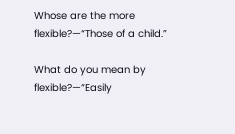Whose are the more flexible?—“Those of a child.”

What do you mean by flexible?—“Easily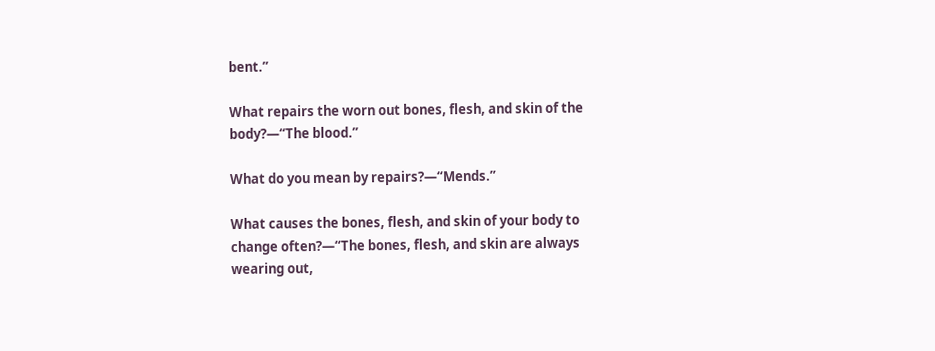bent.”

What repairs the worn out bones, flesh, and skin of the body?—“The blood.”

What do you mean by repairs?—“Mends.”

What causes the bones, flesh, and skin of your body to change often?—“The bones, flesh, and skin are always wearing out,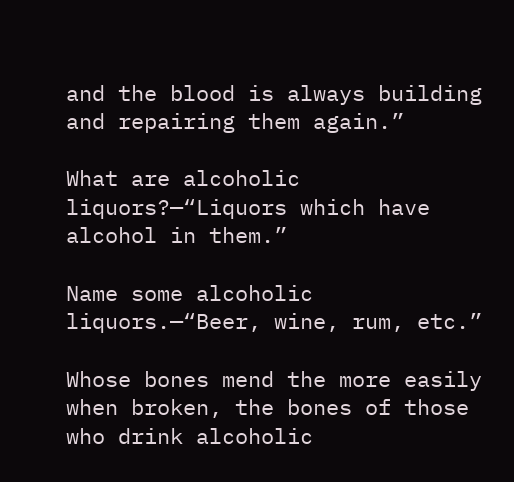and the blood is always building and repairing them again.”

What are alcoholic liquors?—“Liquors which have alcohol in them.”

Name some alcoholic liquors.—“Beer, wine, rum, etc.”

Whose bones mend the more easily when broken, the bones of those who drink alcoholic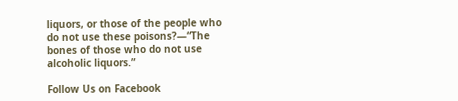liquors, or those of the people who do not use these poisons?—“The bones of those who do not use alcoholic liquors.”

Follow Us on Facebook